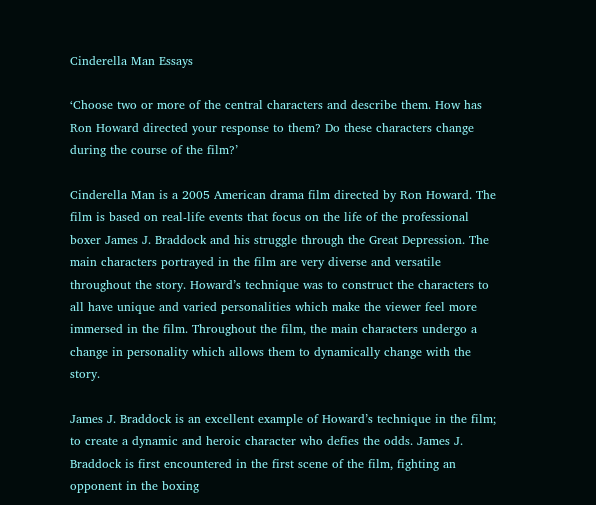Cinderella Man Essays

‘Choose two or more of the central characters and describe them. How has Ron Howard directed your response to them? Do these characters change during the course of the film?’

Cinderella Man is a 2005 American drama film directed by Ron Howard. The film is based on real-life events that focus on the life of the professional boxer James J. Braddock and his struggle through the Great Depression. The main characters portrayed in the film are very diverse and versatile throughout the story. Howard’s technique was to construct the characters to all have unique and varied personalities which make the viewer feel more immersed in the film. Throughout the film, the main characters undergo a change in personality which allows them to dynamically change with the story.

James J. Braddock is an excellent example of Howard’s technique in the film; to create a dynamic and heroic character who defies the odds. James J. Braddock is first encountered in the first scene of the film, fighting an opponent in the boxing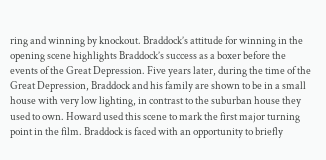ring and winning by knockout. Braddock’s attitude for winning in the opening scene highlights Braddock’s success as a boxer before the events of the Great Depression. Five years later, during the time of the Great Depression, Braddock and his family are shown to be in a small house with very low lighting, in contrast to the suburban house they used to own. Howard used this scene to mark the first major turning point in the film. Braddock is faced with an opportunity to briefly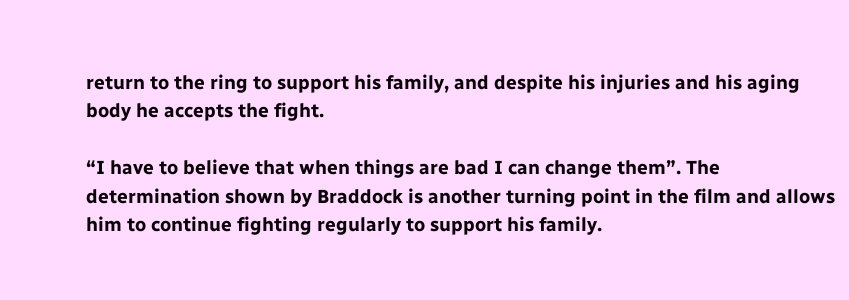return to the ring to support his family, and despite his injuries and his aging body he accepts the fight.

“I have to believe that when things are bad I can change them”. The determination shown by Braddock is another turning point in the film and allows him to continue fighting regularly to support his family.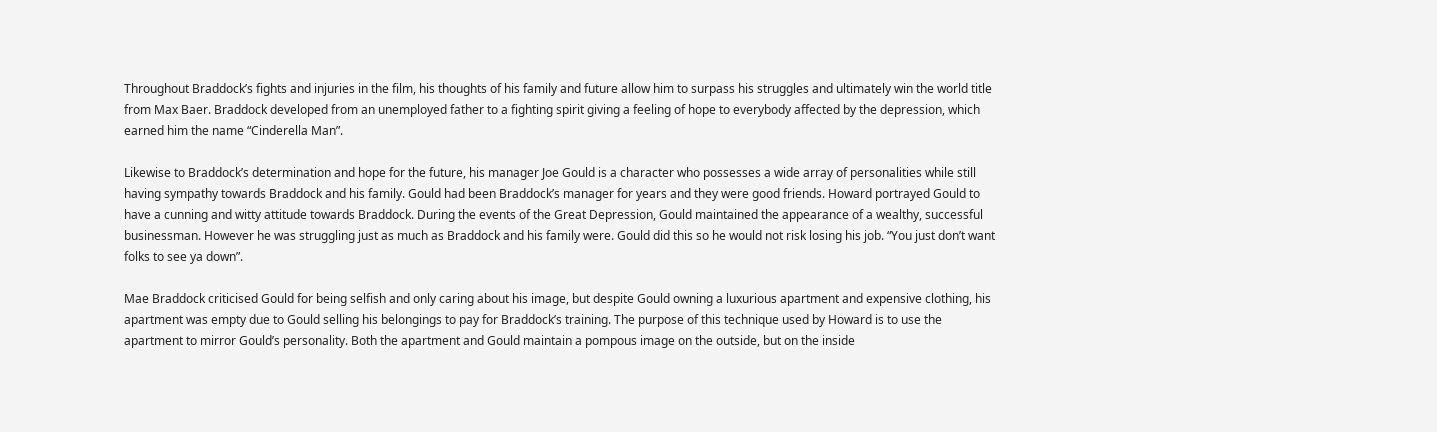Throughout Braddock’s fights and injuries in the film, his thoughts of his family and future allow him to surpass his struggles and ultimately win the world title from Max Baer. Braddock developed from an unemployed father to a fighting spirit giving a feeling of hope to everybody affected by the depression, which earned him the name “Cinderella Man”.

Likewise to Braddock’s determination and hope for the future, his manager Joe Gould is a character who possesses a wide array of personalities while still having sympathy towards Braddock and his family. Gould had been Braddock’s manager for years and they were good friends. Howard portrayed Gould to have a cunning and witty attitude towards Braddock. During the events of the Great Depression, Gould maintained the appearance of a wealthy, successful businessman. However he was struggling just as much as Braddock and his family were. Gould did this so he would not risk losing his job. “You just don’t want folks to see ya down”.

Mae Braddock criticised Gould for being selfish and only caring about his image, but despite Gould owning a luxurious apartment and expensive clothing, his apartment was empty due to Gould selling his belongings to pay for Braddock’s training. The purpose of this technique used by Howard is to use the apartment to mirror Gould’s personality. Both the apartment and Gould maintain a pompous image on the outside, but on the inside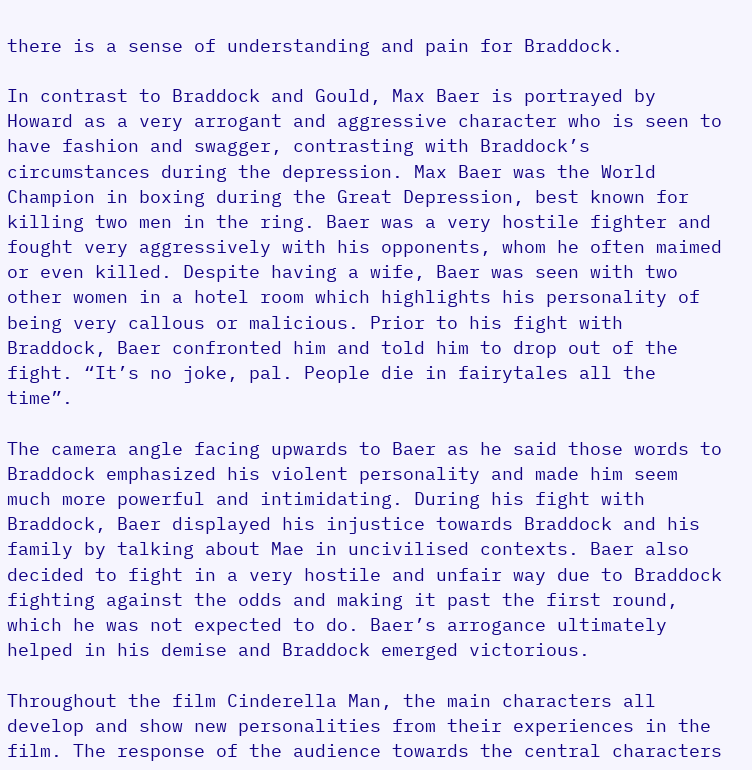there is a sense of understanding and pain for Braddock.

In contrast to Braddock and Gould, Max Baer is portrayed by Howard as a very arrogant and aggressive character who is seen to have fashion and swagger, contrasting with Braddock’s circumstances during the depression. Max Baer was the World Champion in boxing during the Great Depression, best known for killing two men in the ring. Baer was a very hostile fighter and fought very aggressively with his opponents, whom he often maimed or even killed. Despite having a wife, Baer was seen with two other women in a hotel room which highlights his personality of being very callous or malicious. Prior to his fight with Braddock, Baer confronted him and told him to drop out of the fight. “It’s no joke, pal. People die in fairytales all the time”.

The camera angle facing upwards to Baer as he said those words to Braddock emphasized his violent personality and made him seem much more powerful and intimidating. During his fight with Braddock, Baer displayed his injustice towards Braddock and his family by talking about Mae in uncivilised contexts. Baer also decided to fight in a very hostile and unfair way due to Braddock fighting against the odds and making it past the first round, which he was not expected to do. Baer’s arrogance ultimately helped in his demise and Braddock emerged victorious.

Throughout the film Cinderella Man, the main characters all develop and show new personalities from their experiences in the film. The response of the audience towards the central characters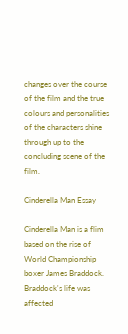changes over the course of the film and the true colours and personalities of the characters shine through up to the concluding scene of the film.

Cinderella Man Essay

Cinderella Man is a flim based on the rise of World Championship boxer James Braddock. Braddock's life was affected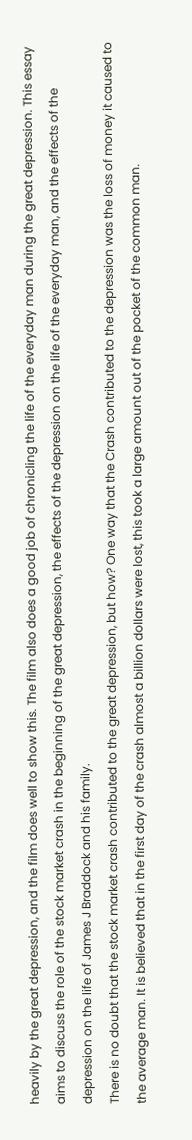heavily by the great depression, and the film does well to show this. The film also does a good job of chronicling the life of the everyday man during the great depression. This essay aims to discuss the role of the stock market crash in the beginning of the great depression, the effects of the depression on the life of the everyday man, and the effects of the depression on the life of James J Braddock and his family.
There is no doubt that the stock market crash contributed to the great depression, but how? One way that the Crash contributed to the depression was the loss of money it caused to the average man. It is believed that in the first day of the crash almost a billion dollars were lost, this took a large amount out of the pocket of the common man.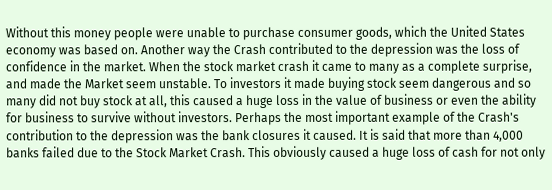Without this money people were unable to purchase consumer goods, which the United States economy was based on. Another way the Crash contributed to the depression was the loss of confidence in the market. When the stock market crash it came to many as a complete surprise, and made the Market seem unstable. To investors it made buying stock seem dangerous and so many did not buy stock at all, this caused a huge loss in the value of business or even the ability for business to survive without investors. Perhaps the most important example of the Crash's contribution to the depression was the bank closures it caused. It is said that more than 4,000 banks failed due to the Stock Market Crash. This obviously caused a huge loss of cash for not only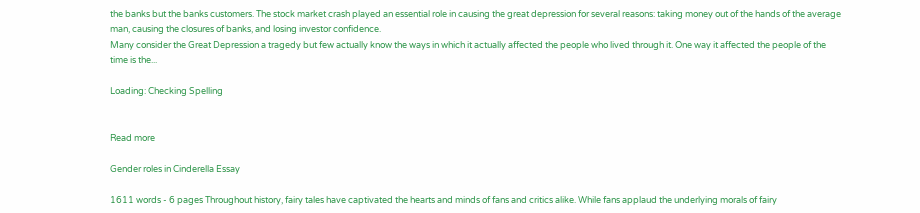the banks but the banks customers. The stock market crash played an essential role in causing the great depression for several reasons: taking money out of the hands of the average man, causing the closures of banks, and losing investor confidence.
Many consider the Great Depression a tragedy but few actually know the ways in which it actually affected the people who lived through it. One way it affected the people of the time is the...

Loading: Checking Spelling


Read more

Gender roles in Cinderella Essay

1611 words - 6 pages Throughout history, fairy tales have captivated the hearts and minds of fans and critics alike. While fans applaud the underlying morals of fairy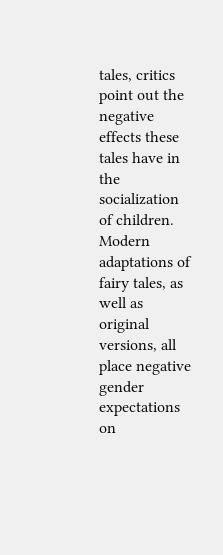tales, critics point out the negative effects these tales have in the socialization of children. Modern adaptations of fairy tales, as well as original versions, all place negative gender expectations on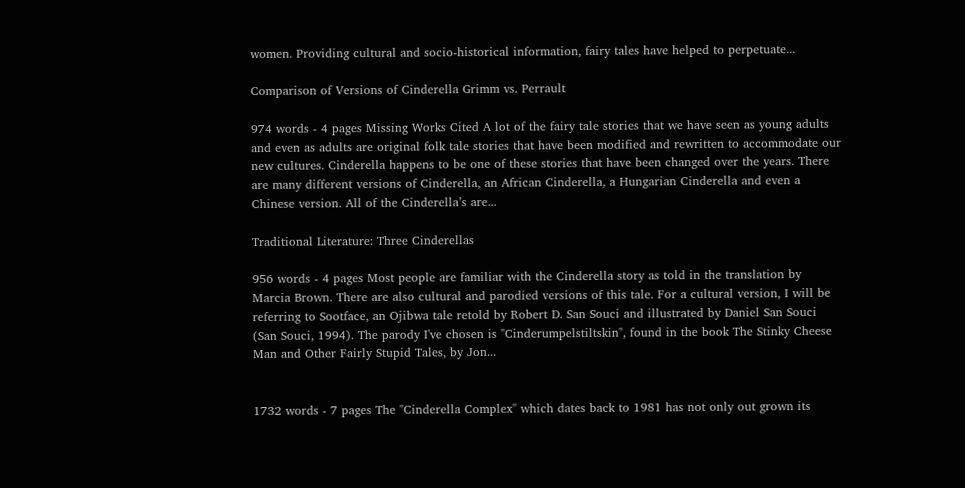women. Providing cultural and socio-historical information, fairy tales have helped to perpetuate...

Comparison of Versions of Cinderella Grimm vs. Perrault

974 words - 4 pages Missing Works Cited A lot of the fairy tale stories that we have seen as young adults and even as adults are original folk tale stories that have been modified and rewritten to accommodate our new cultures. Cinderella happens to be one of these stories that have been changed over the years. There are many different versions of Cinderella, an African Cinderella, a Hungarian Cinderella and even a Chinese version. All of the Cinderella’s are...

Traditional Literature: Three Cinderellas

956 words - 4 pages Most people are familiar with the Cinderella story as told in the translation by Marcia Brown. There are also cultural and parodied versions of this tale. For a cultural version, I will be referring to Sootface, an Ojibwa tale retold by Robert D. San Souci and illustrated by Daniel San Souci (San Souci, 1994). The parody I've chosen is "Cinderumpelstiltskin", found in the book The Stinky Cheese Man and Other Fairly Stupid Tales, by Jon...


1732 words - 7 pages The "Cinderella Complex" which dates back to 1981 has not only out grown its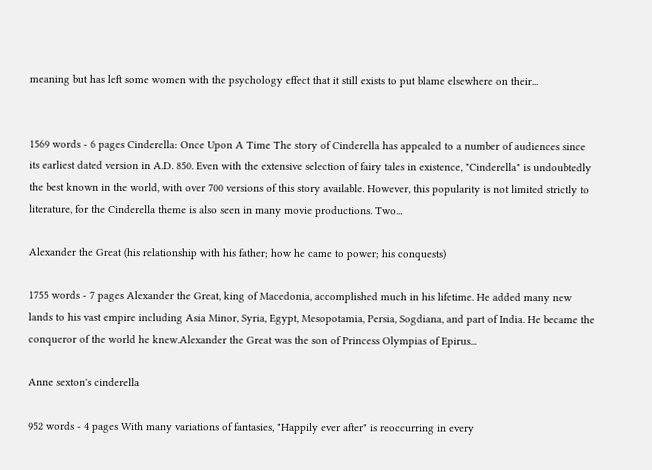meaning but has left some women with the psychology effect that it still exists to put blame elsewhere on their...


1569 words - 6 pages Cinderella: Once Upon A Time The story of Cinderella has appealed to a number of audiences since its earliest dated version in A.D. 850. Even with the extensive selection of fairy tales in existence, "Cinderella" is undoubtedly the best known in the world, with over 700 versions of this story available. However, this popularity is not limited strictly to literature, for the Cinderella theme is also seen in many movie productions. Two...

Alexander the Great (his relationship with his father; how he came to power; his conquests)

1755 words - 7 pages Alexander the Great, king of Macedonia, accomplished much in his lifetime. He added many new lands to his vast empire including Asia Minor, Syria, Egypt, Mesopotamia, Persia, Sogdiana, and part of India. He became the conqueror of the world he knew.Alexander the Great was the son of Princess Olympias of Epirus...

Anne sexton's cinderella

952 words - 4 pages With many variations of fantasies, "Happily ever after" is reoccurring in every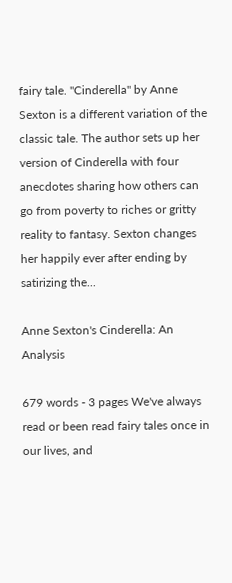fairy tale. "Cinderella" by Anne Sexton is a different variation of the classic tale. The author sets up her version of Cinderella with four anecdotes sharing how others can go from poverty to riches or gritty reality to fantasy. Sexton changes her happily ever after ending by satirizing the...

Anne Sexton's Cinderella: An Analysis

679 words - 3 pages We've always read or been read fairy tales once in our lives, and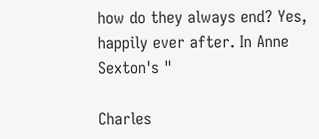how do they always end? Yes, happily ever after. In Anne Sexton's "

Charles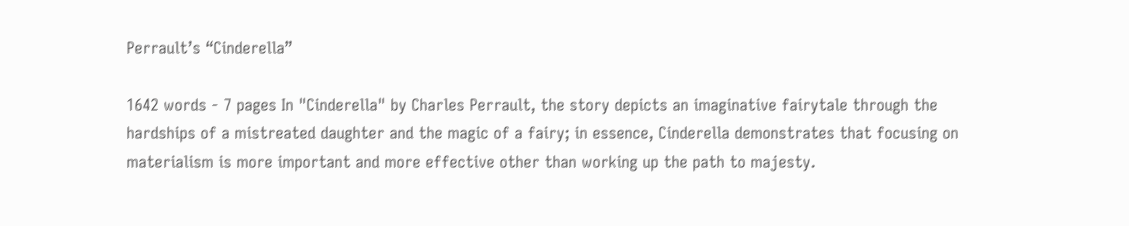Perrault’s “Cinderella”

1642 words - 7 pages In "Cinderella" by Charles Perrault, the story depicts an imaginative fairytale through the hardships of a mistreated daughter and the magic of a fairy; in essence, Cinderella demonstrates that focusing on materialism is more important and more effective other than working up the path to majesty.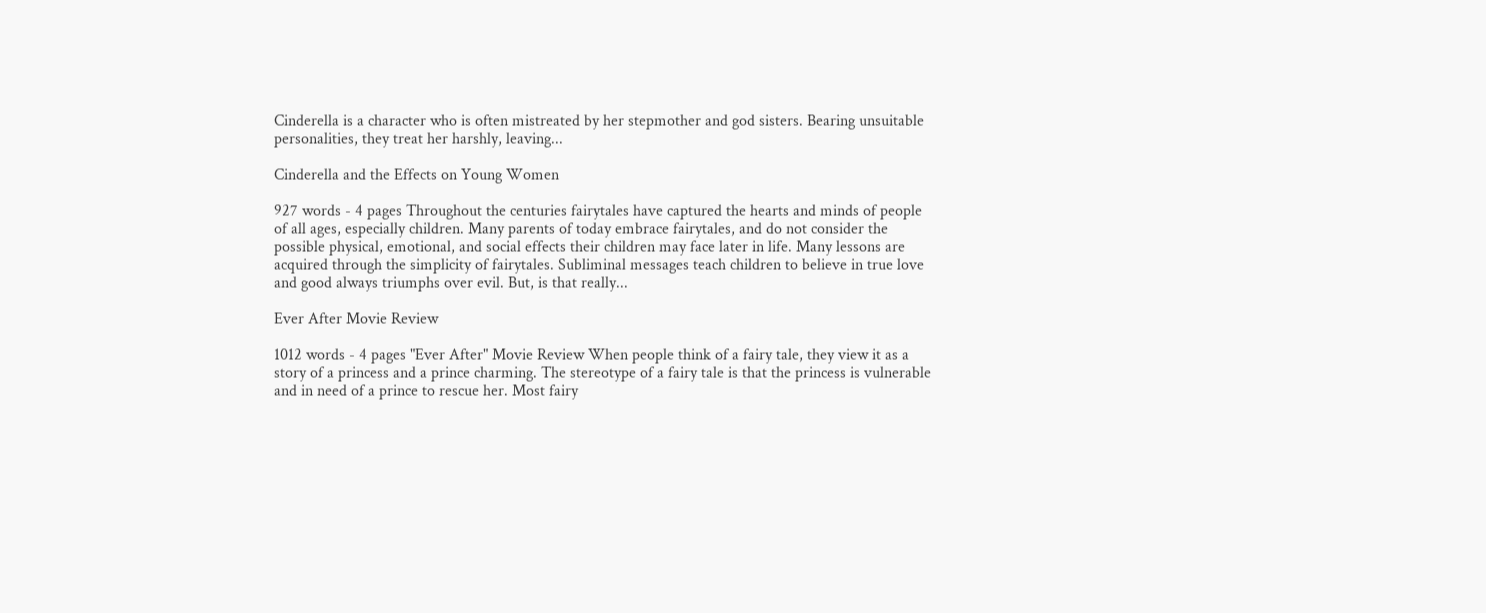Cinderella is a character who is often mistreated by her stepmother and god sisters. Bearing unsuitable personalities, they treat her harshly, leaving...

Cinderella and the Effects on Young Women

927 words - 4 pages Throughout the centuries fairytales have captured the hearts and minds of people of all ages, especially children. Many parents of today embrace fairytales, and do not consider the possible physical, emotional, and social effects their children may face later in life. Many lessons are acquired through the simplicity of fairytales. Subliminal messages teach children to believe in true love and good always triumphs over evil. But, is that really...

Ever After Movie Review

1012 words - 4 pages "Ever After" Movie Review When people think of a fairy tale, they view it as a story of a princess and a prince charming. The stereotype of a fairy tale is that the princess is vulnerable and in need of a prince to rescue her. Most fairy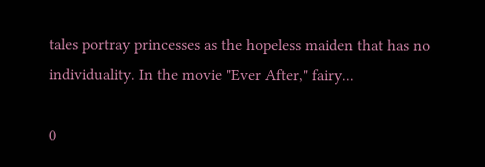tales portray princesses as the hopeless maiden that has no individuality. In the movie "Ever After," fairy...

0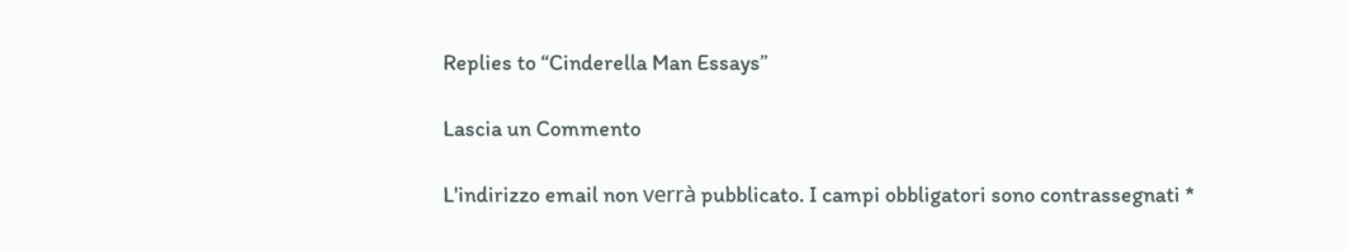Replies to “Cinderella Man Essays”

Lascia un Commento

L'indirizzo email non verrà pubblicato. I campi obbligatori sono contrassegnati *